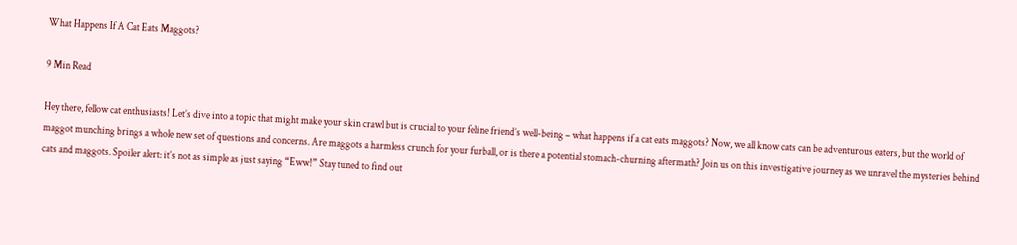What Happens If A Cat Eats Maggots?

9 Min Read

Hey there, fellow cat enthusiasts! Let’s dive into a topic that might make your skin crawl but is crucial to your feline friend’s well-being – what happens if a cat eats maggots? Now, we all know cats can be adventurous eaters, but the world of maggot munching brings a whole new set of questions and concerns. Are maggots a harmless crunch for your furball, or is there a potential stomach-churning aftermath? Join us on this investigative journey as we unravel the mysteries behind cats and maggots. Spoiler alert: it’s not as simple as just saying “Eww!” Stay tuned to find out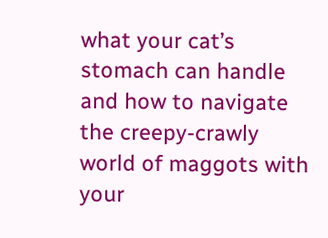what your cat’s stomach can handle and how to navigate the creepy-crawly world of maggots with your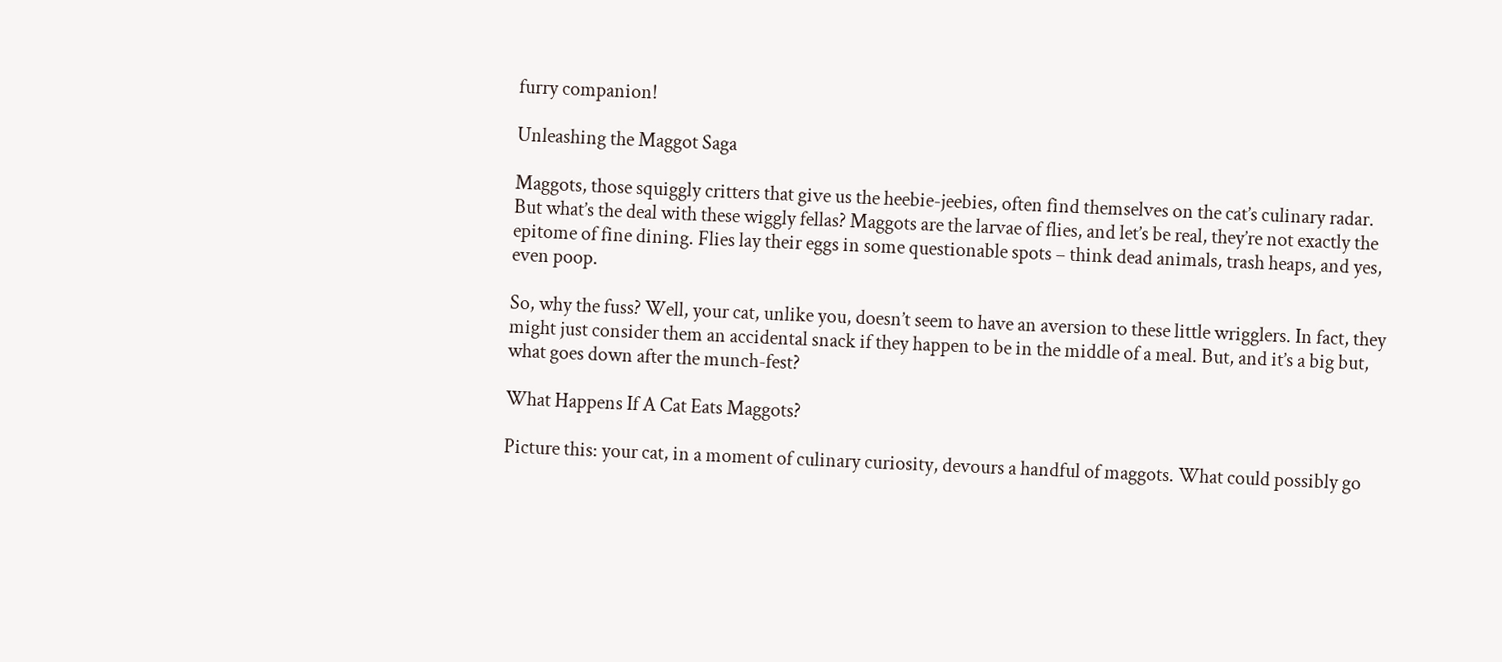furry companion!

Unleashing the Maggot Saga

Maggots, those squiggly critters that give us the heebie-jeebies, often find themselves on the cat’s culinary radar. But what’s the deal with these wiggly fellas? Maggots are the larvae of flies, and let’s be real, they’re not exactly the epitome of fine dining. Flies lay their eggs in some questionable spots – think dead animals, trash heaps, and yes, even poop.

So, why the fuss? Well, your cat, unlike you, doesn’t seem to have an aversion to these little wrigglers. In fact, they might just consider them an accidental snack if they happen to be in the middle of a meal. But, and it’s a big but, what goes down after the munch-fest?

What Happens If A Cat Eats Maggots?

Picture this: your cat, in a moment of culinary curiosity, devours a handful of maggots. What could possibly go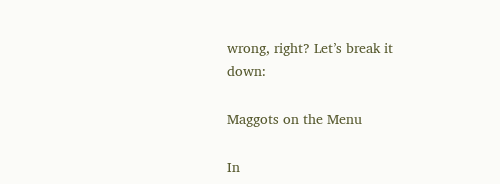wrong, right? Let’s break it down:

Maggots on the Menu

In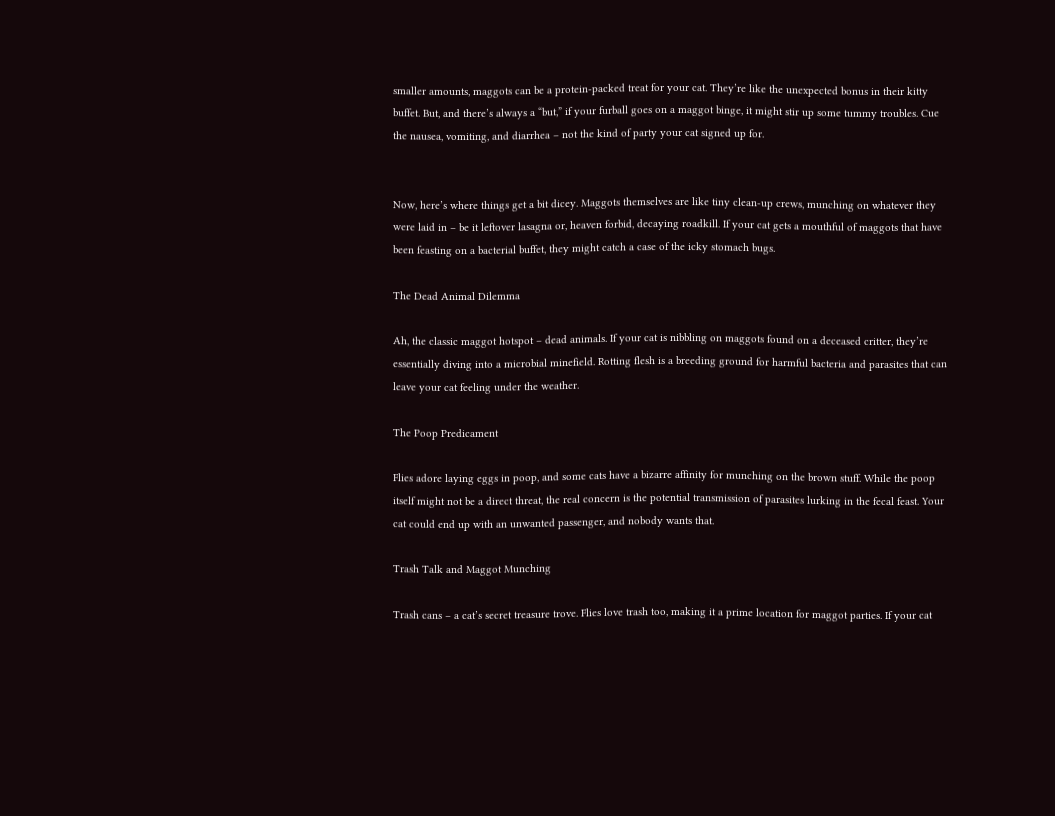smaller amounts, maggots can be a protein-packed treat for your cat. They’re like the unexpected bonus in their kitty buffet. But, and there’s always a “but,” if your furball goes on a maggot binge, it might stir up some tummy troubles. Cue the nausea, vomiting, and diarrhea – not the kind of party your cat signed up for.


Now, here’s where things get a bit dicey. Maggots themselves are like tiny clean-up crews, munching on whatever they were laid in – be it leftover lasagna or, heaven forbid, decaying roadkill. If your cat gets a mouthful of maggots that have been feasting on a bacterial buffet, they might catch a case of the icky stomach bugs.

The Dead Animal Dilemma

Ah, the classic maggot hotspot – dead animals. If your cat is nibbling on maggots found on a deceased critter, they’re essentially diving into a microbial minefield. Rotting flesh is a breeding ground for harmful bacteria and parasites that can leave your cat feeling under the weather.

The Poop Predicament

Flies adore laying eggs in poop, and some cats have a bizarre affinity for munching on the brown stuff. While the poop itself might not be a direct threat, the real concern is the potential transmission of parasites lurking in the fecal feast. Your cat could end up with an unwanted passenger, and nobody wants that.

Trash Talk and Maggot Munching

Trash cans – a cat’s secret treasure trove. Flies love trash too, making it a prime location for maggot parties. If your cat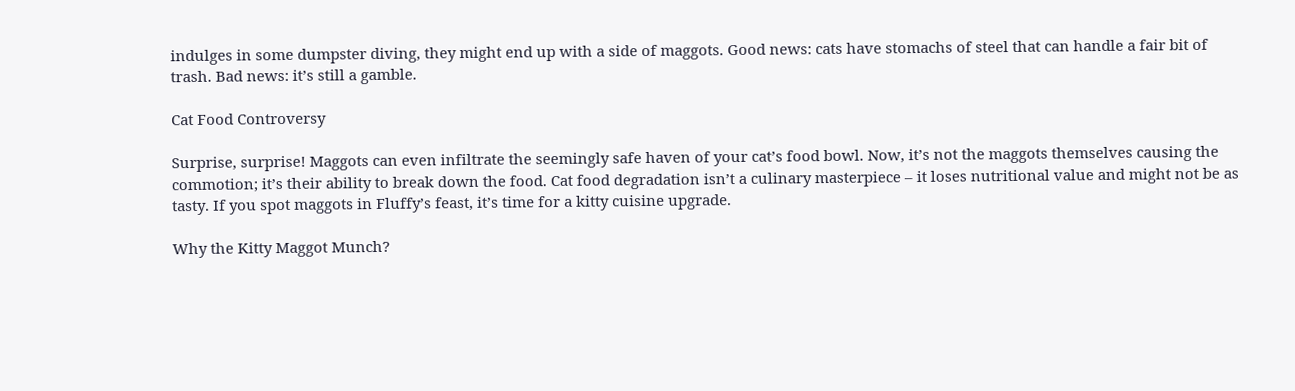indulges in some dumpster diving, they might end up with a side of maggots. Good news: cats have stomachs of steel that can handle a fair bit of trash. Bad news: it’s still a gamble.

Cat Food Controversy

Surprise, surprise! Maggots can even infiltrate the seemingly safe haven of your cat’s food bowl. Now, it’s not the maggots themselves causing the commotion; it’s their ability to break down the food. Cat food degradation isn’t a culinary masterpiece – it loses nutritional value and might not be as tasty. If you spot maggots in Fluffy’s feast, it’s time for a kitty cuisine upgrade.

Why the Kitty Maggot Munch?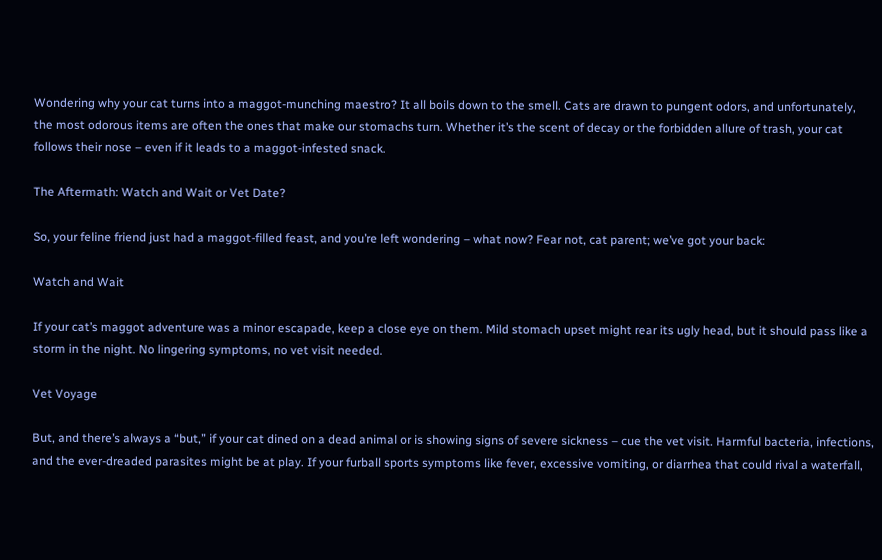Wondering why your cat turns into a maggot-munching maestro? It all boils down to the smell. Cats are drawn to pungent odors, and unfortunately, the most odorous items are often the ones that make our stomachs turn. Whether it’s the scent of decay or the forbidden allure of trash, your cat follows their nose – even if it leads to a maggot-infested snack.

The Aftermath: Watch and Wait or Vet Date?

So, your feline friend just had a maggot-filled feast, and you’re left wondering – what now? Fear not, cat parent; we’ve got your back:

Watch and Wait

If your cat’s maggot adventure was a minor escapade, keep a close eye on them. Mild stomach upset might rear its ugly head, but it should pass like a storm in the night. No lingering symptoms, no vet visit needed.

Vet Voyage

But, and there’s always a “but,” if your cat dined on a dead animal or is showing signs of severe sickness – cue the vet visit. Harmful bacteria, infections, and the ever-dreaded parasites might be at play. If your furball sports symptoms like fever, excessive vomiting, or diarrhea that could rival a waterfall,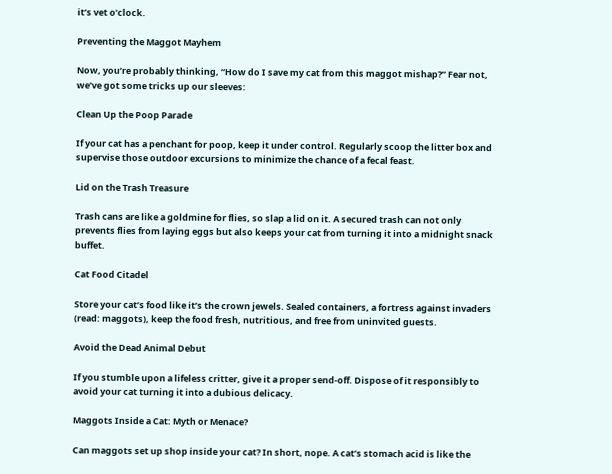it’s vet o’clock.

Preventing the Maggot Mayhem

Now, you’re probably thinking, “How do I save my cat from this maggot mishap?” Fear not, we’ve got some tricks up our sleeves:

Clean Up the Poop Parade

If your cat has a penchant for poop, keep it under control. Regularly scoop the litter box and supervise those outdoor excursions to minimize the chance of a fecal feast.

Lid on the Trash Treasure

Trash cans are like a goldmine for flies, so slap a lid on it. A secured trash can not only prevents flies from laying eggs but also keeps your cat from turning it into a midnight snack buffet.

Cat Food Citadel

Store your cat’s food like it’s the crown jewels. Sealed containers, a fortress against invaders (read: maggots), keep the food fresh, nutritious, and free from uninvited guests.

Avoid the Dead Animal Debut

If you stumble upon a lifeless critter, give it a proper send-off. Dispose of it responsibly to avoid your cat turning it into a dubious delicacy.

Maggots Inside a Cat: Myth or Menace?

Can maggots set up shop inside your cat? In short, nope. A cat’s stomach acid is like the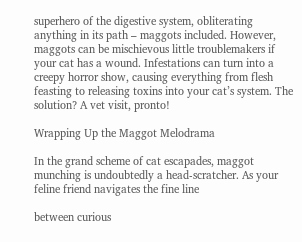superhero of the digestive system, obliterating anything in its path – maggots included. However, maggots can be mischievous little troublemakers if your cat has a wound. Infestations can turn into a creepy horror show, causing everything from flesh feasting to releasing toxins into your cat’s system. The solution? A vet visit, pronto!

Wrapping Up the Maggot Melodrama

In the grand scheme of cat escapades, maggot munching is undoubtedly a head-scratcher. As your feline friend navigates the fine line

between curious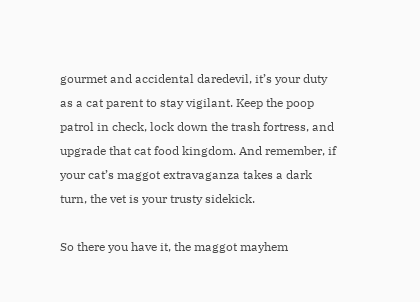gourmet and accidental daredevil, it’s your duty as a cat parent to stay vigilant. Keep the poop patrol in check, lock down the trash fortress, and upgrade that cat food kingdom. And remember, if your cat’s maggot extravaganza takes a dark turn, the vet is your trusty sidekick.

So there you have it, the maggot mayhem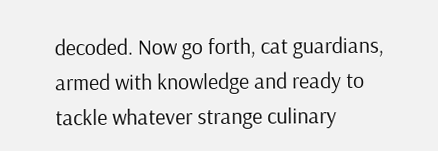decoded. Now go forth, cat guardians, armed with knowledge and ready to tackle whatever strange culinary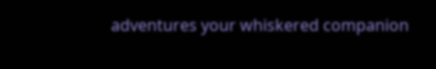adventures your whiskered companion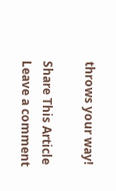throws your way!

Share This Article
Leave a comment